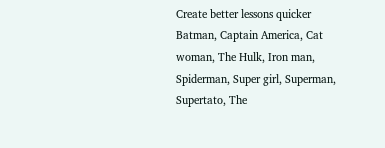Create better lessons quicker
Batman, Captain America, Cat woman, The Hulk, Iron man, Spiderman, Super girl, Superman, Supertato, The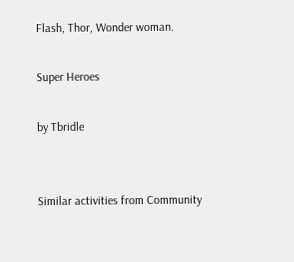Flash, Thor, Wonder woman.

Super Heroes

by Tbridle


Similar activities from Community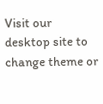Visit our desktop site to change theme or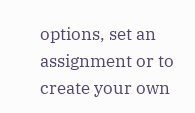options, set an assignment or to create your own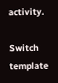activity.

Switch template